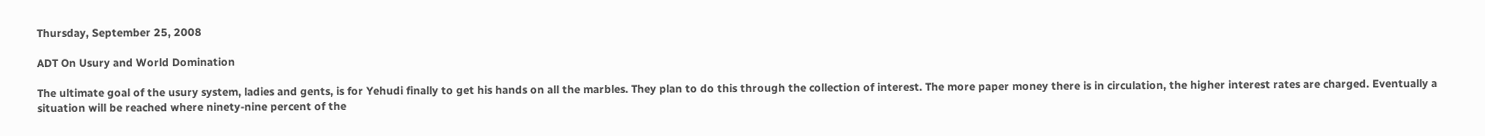Thursday, September 25, 2008

ADT On Usury and World Domination

The ultimate goal of the usury system, ladies and gents, is for Yehudi finally to get his hands on all the marbles. They plan to do this through the collection of interest. The more paper money there is in circulation, the higher interest rates are charged. Eventually a situation will be reached where ninety-nine percent of the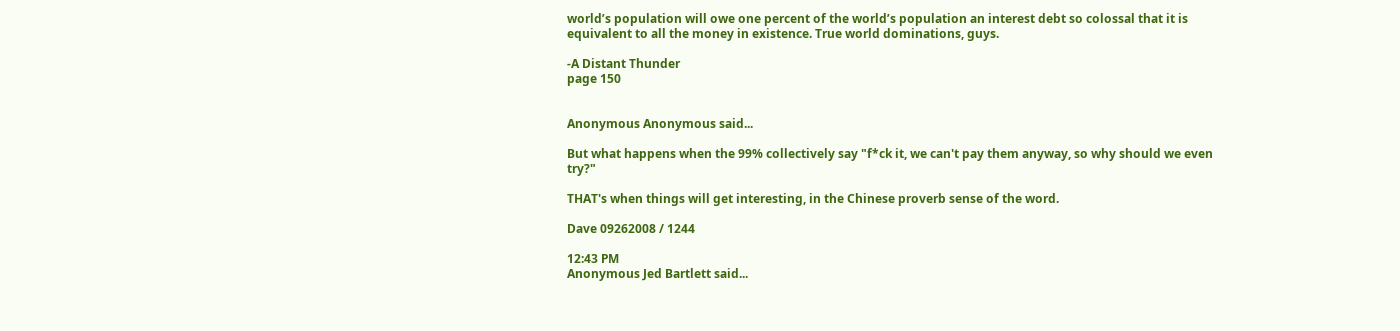world’s population will owe one percent of the world’s population an interest debt so colossal that it is equivalent to all the money in existence. True world dominations, guys.

-A Distant Thunder
page 150


Anonymous Anonymous said...

But what happens when the 99% collectively say "f*ck it, we can't pay them anyway, so why should we even try?"

THAT's when things will get interesting, in the Chinese proverb sense of the word.

Dave 09262008 / 1244

12:43 PM
Anonymous Jed Bartlett said...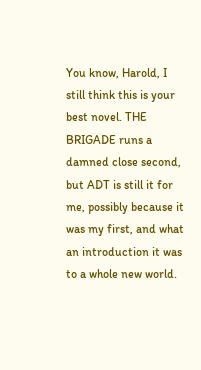You know, Harold, I still think this is your best novel. THE BRIGADE runs a damned close second, but ADT is still it for me, possibly because it was my first, and what an introduction it was to a whole new world.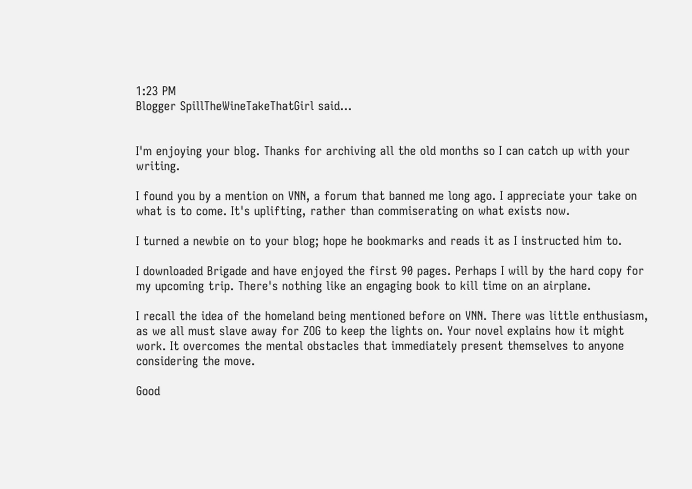1:23 PM
Blogger SpillTheWineTakeThatGirl said...


I'm enjoying your blog. Thanks for archiving all the old months so I can catch up with your writing.

I found you by a mention on VNN, a forum that banned me long ago. I appreciate your take on what is to come. It's uplifting, rather than commiserating on what exists now.

I turned a newbie on to your blog; hope he bookmarks and reads it as I instructed him to.

I downloaded Brigade and have enjoyed the first 90 pages. Perhaps I will by the hard copy for my upcoming trip. There's nothing like an engaging book to kill time on an airplane.

I recall the idea of the homeland being mentioned before on VNN. There was little enthusiasm, as we all must slave away for ZOG to keep the lights on. Your novel explains how it might work. It overcomes the mental obstacles that immediately present themselves to anyone considering the move.

Good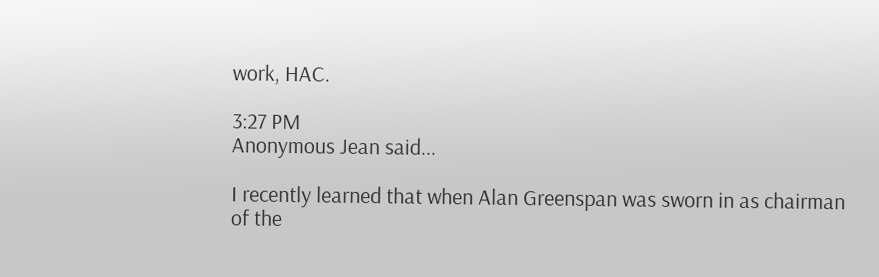work, HAC.

3:27 PM
Anonymous Jean said...

I recently learned that when Alan Greenspan was sworn in as chairman of the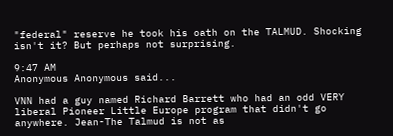"federal" reserve he took his oath on the TALMUD. Shocking isn't it? But perhaps not surprising.

9:47 AM
Anonymous Anonymous said...

VNN had a guy named Richard Barrett who had an odd VERY liberal Pioneer Little Europe program that didn't go anywhere. Jean-The Talmud is not as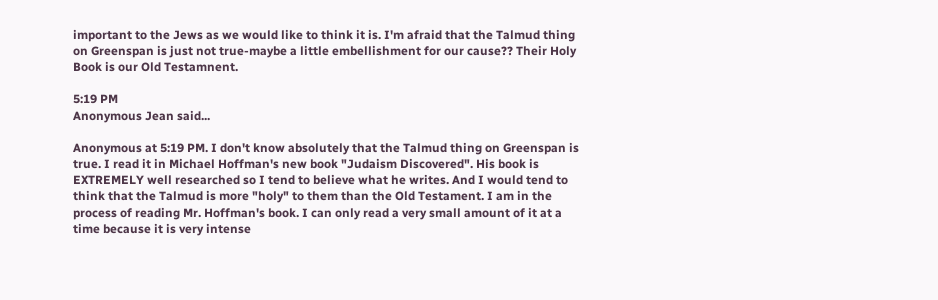important to the Jews as we would like to think it is. I'm afraid that the Talmud thing on Greenspan is just not true-maybe a little embellishment for our cause?? Their Holy Book is our Old Testamnent.

5:19 PM
Anonymous Jean said...

Anonymous at 5:19 PM. I don't know absolutely that the Talmud thing on Greenspan is true. I read it in Michael Hoffman's new book "Judaism Discovered". His book is EXTREMELY well researched so I tend to believe what he writes. And I would tend to think that the Talmud is more "holy" to them than the Old Testament. I am in the process of reading Mr. Hoffman's book. I can only read a very small amount of it at a time because it is very intense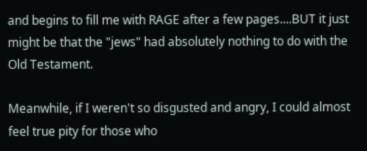and begins to fill me with RAGE after a few pages....BUT it just might be that the "jews" had absolutely nothing to do with the Old Testament.

Meanwhile, if I weren't so disgusted and angry, I could almost feel true pity for those who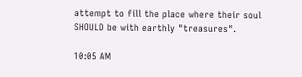attempt to fill the place where their soul SHOULD be with earthly "treasures".

10:05 AM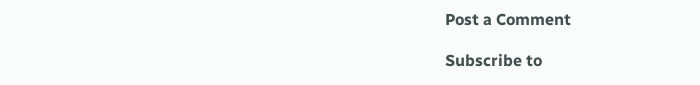Post a Comment

Subscribe to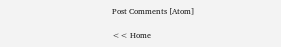Post Comments [Atom]

<< Home